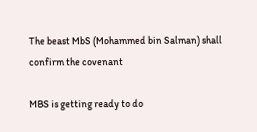The beast MbS (Mohammed bin Salman) shall confirm the covenant

MBS is getting ready to do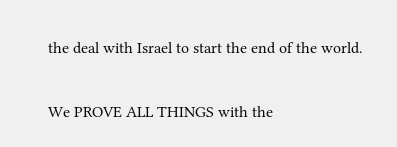the deal with Israel to start the end of the world.

We PROVE ALL THINGS with the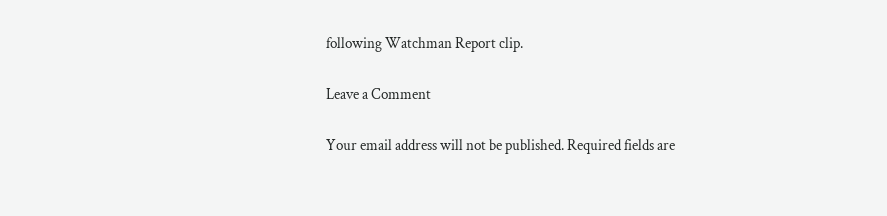following Watchman Report clip.

Leave a Comment

Your email address will not be published. Required fields are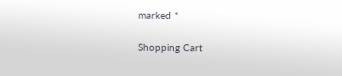marked *

Shopping Cart